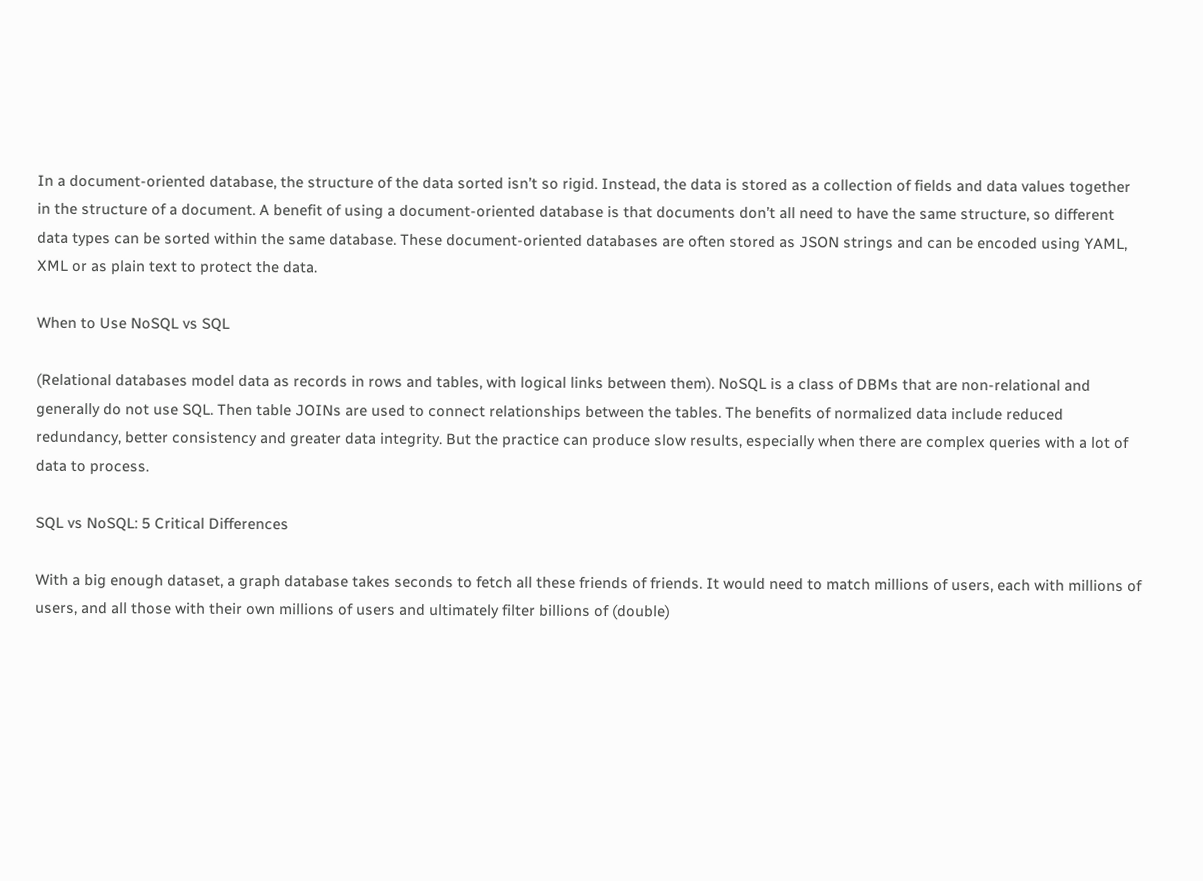In a document-oriented database, the structure of the data sorted isn’t so rigid. Instead, the data is stored as a collection of fields and data values together in the structure of a document. A benefit of using a document-oriented database is that documents don’t all need to have the same structure, so different data types can be sorted within the same database. These document-oriented databases are often stored as JSON strings and can be encoded using YAML, XML or as plain text to protect the data.

When to Use NoSQL vs SQL

(Relational databases model data as records in rows and tables, with logical links between them). NoSQL is a class of DBMs that are non-relational and generally do not use SQL. Then table JOINs are used to connect relationships between the tables. The benefits of normalized data include reduced redundancy, better consistency and greater data integrity. But the practice can produce slow results, especially when there are complex queries with a lot of data to process.

SQL vs NoSQL: 5 Critical Differences

With a big enough dataset, a graph database takes seconds to fetch all these friends of friends. It would need to match millions of users, each with millions of users, and all those with their own millions of users and ultimately filter billions of (double)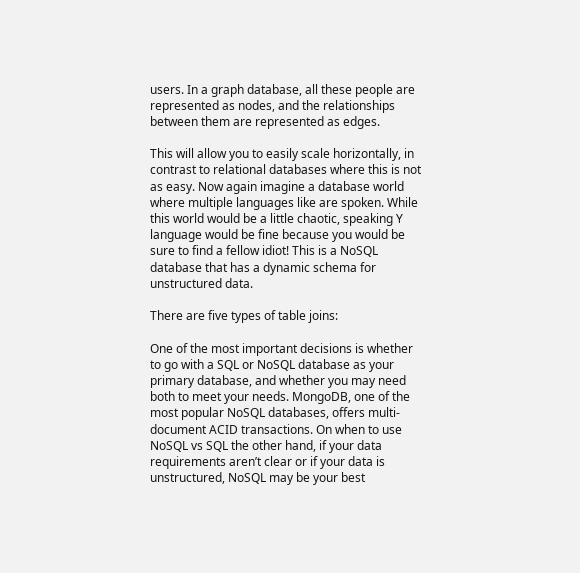users. In a graph database, all these people are represented as nodes, and the relationships between them are represented as edges.

This will allow you to easily scale horizontally, in contrast to relational databases where this is not as easy. Now again imagine a database world where multiple languages like are spoken. While this world would be a little chaotic, speaking Y language would be fine because you would be sure to find a fellow idiot! This is a NoSQL database that has a dynamic schema for unstructured data.

There are five types of table joins:

One of the most important decisions is whether to go with a SQL or NoSQL database as your primary database, and whether you may need both to meet your needs. MongoDB, one of the most popular NoSQL databases, offers multi-document ACID transactions. On when to use NoSQL vs SQL the other hand, if your data requirements aren’t clear or if your data is unstructured, NoSQL may be your best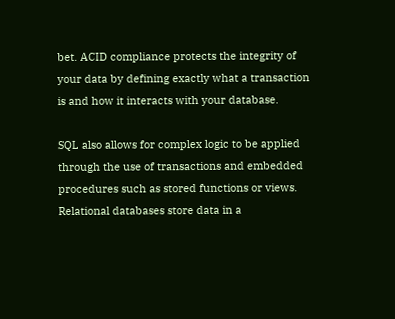bet. ACID compliance protects the integrity of your data by defining exactly what a transaction is and how it interacts with your database.

SQL also allows for complex logic to be applied through the use of transactions and embedded procedures such as stored functions or views. Relational databases store data in a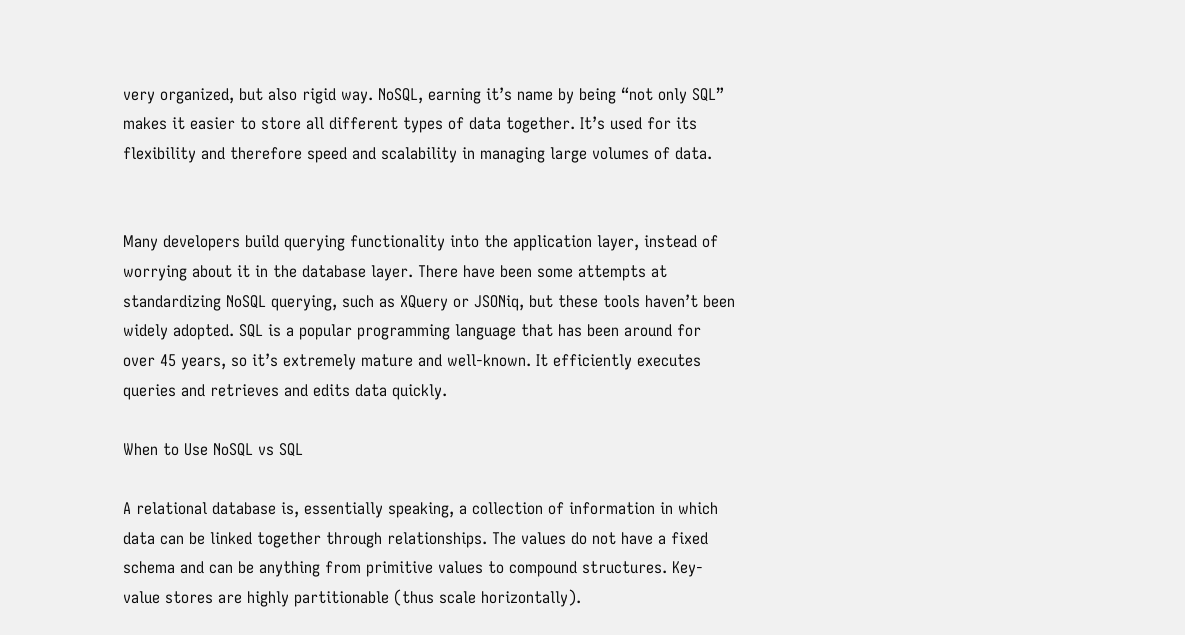very organized, but also rigid way. NoSQL, earning it’s name by being “not only SQL” makes it easier to store all different types of data together. It’s used for its flexibility and therefore speed and scalability in managing large volumes of data.


Many developers build querying functionality into the application layer, instead of worrying about it in the database layer. There have been some attempts at standardizing NoSQL querying, such as XQuery or JSONiq, but these tools haven’t been widely adopted. SQL is a popular programming language that has been around for over 45 years, so it’s extremely mature and well-known. It efficiently executes queries and retrieves and edits data quickly.

When to Use NoSQL vs SQL

A relational database is, essentially speaking, a collection of information in which data can be linked together through relationships. The values do not have a fixed schema and can be anything from primitive values to compound structures. Key-value stores are highly partitionable (thus scale horizontally).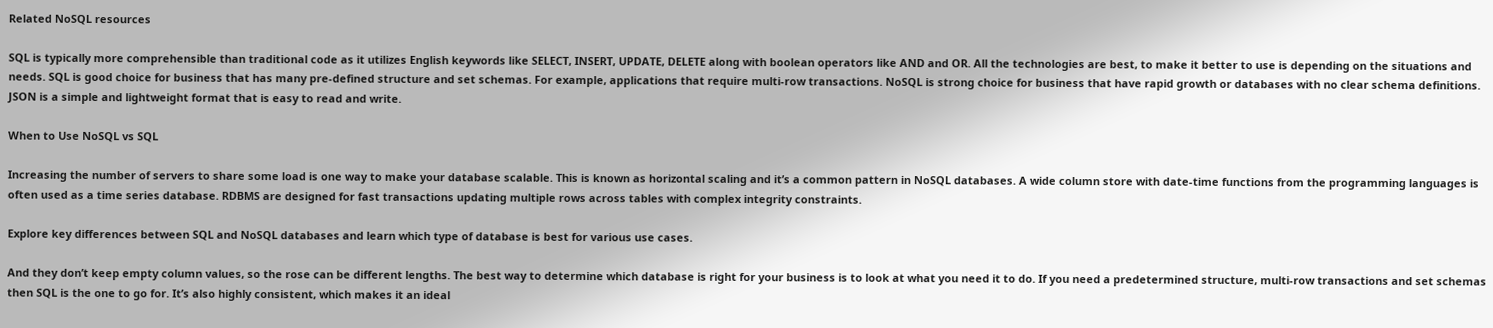Related NoSQL resources

SQL is typically more comprehensible than traditional code as it utilizes English keywords like SELECT, INSERT, UPDATE, DELETE along with boolean operators like AND and OR. All the technologies are best, to make it better to use is depending on the situations and needs. SQL is good choice for business that has many pre-defined structure and set schemas. For example, applications that require multi-row transactions. NoSQL is strong choice for business that have rapid growth or databases with no clear schema definitions. JSON is a simple and lightweight format that is easy to read and write.

When to Use NoSQL vs SQL

Increasing the number of servers to share some load is one way to make your database scalable. This is known as horizontal scaling and it’s a common pattern in NoSQL databases. A wide column store with date-time functions from the programming languages is often used as a time series database. RDBMS are designed for fast transactions updating multiple rows across tables with complex integrity constraints.

Explore key differences between SQL and NoSQL databases and learn which type of database is best for various use cases.

And they don’t keep empty column values, so the rose can be different lengths. The best way to determine which database is right for your business is to look at what you need it to do. If you need a predetermined structure, multi-row transactions and set schemas then SQL is the one to go for. It’s also highly consistent, which makes it an ideal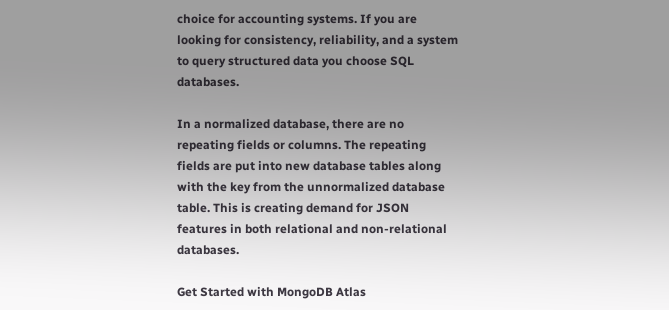choice for accounting systems. If you are looking for consistency, reliability, and a system to query structured data you choose SQL databases.

In a normalized database, there are no repeating fields or columns. The repeating fields are put into new database tables along with the key from the unnormalized database table. This is creating demand for JSON features in both relational and non-relational databases.

Get Started with MongoDB Atlas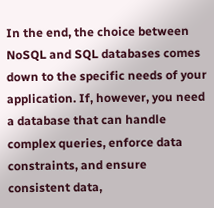In the end, the choice between NoSQL and SQL databases comes down to the specific needs of your application. If, however, you need a database that can handle complex queries, enforce data constraints, and ensure consistent data,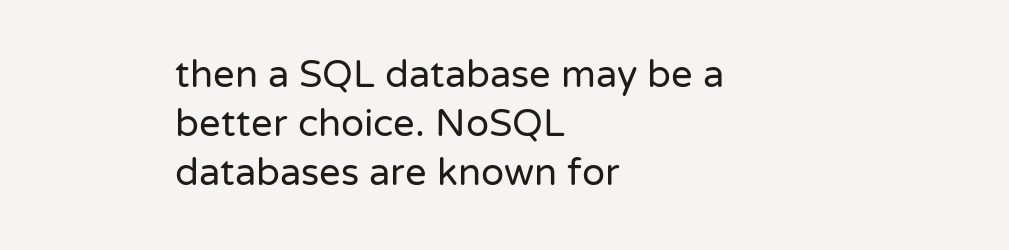then a SQL database may be a better choice. NoSQL databases are known for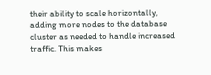their ability to scale horizontally, adding more nodes to the database cluster as needed to handle increased traffic. This makes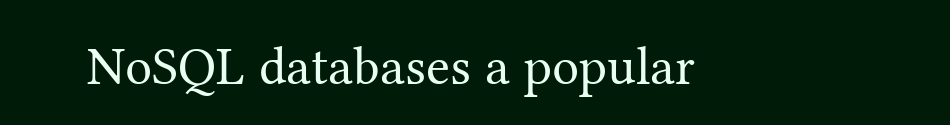NoSQL databases a popular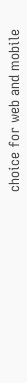choice for web and mobile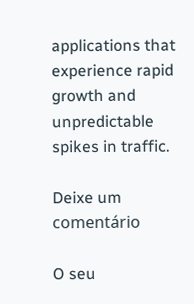applications that experience rapid growth and unpredictable spikes in traffic.

Deixe um comentário

O seu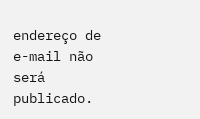endereço de e-mail não será publicado.